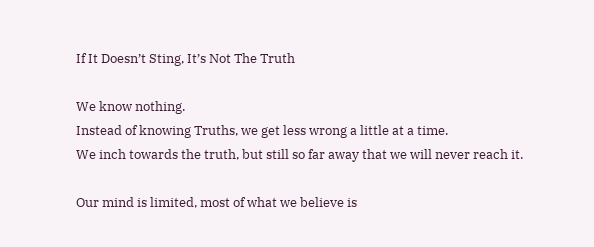If It Doesn’t Sting, It’s Not The Truth

We know nothing.
Instead of knowing Truths, we get less wrong a little at a time.
We inch towards the truth, but still so far away that we will never reach it.

Our mind is limited, most of what we believe is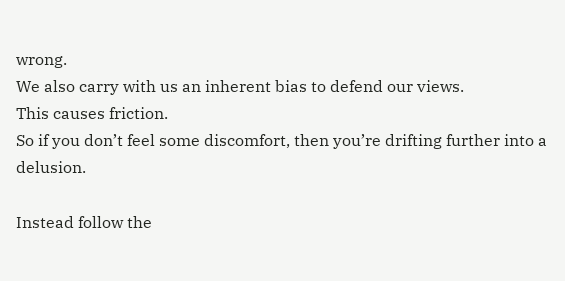wrong.
We also carry with us an inherent bias to defend our views.
This causes friction.
So if you don’t feel some discomfort, then you’re drifting further into a delusion.

Instead follow the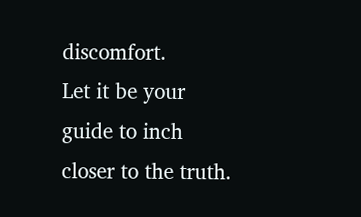discomfort.
Let it be your guide to inch closer to the truth.